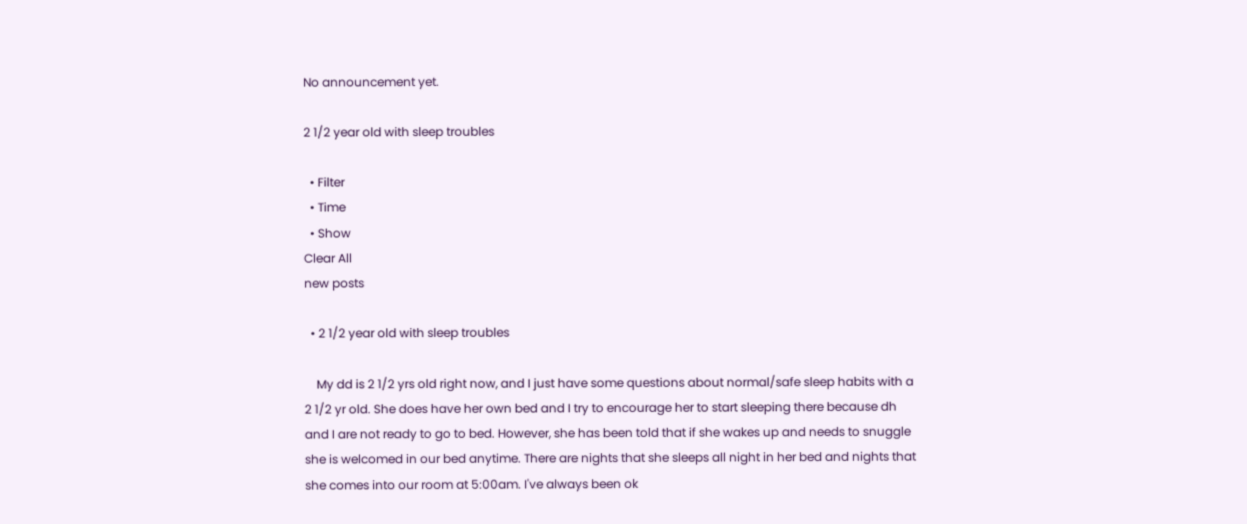No announcement yet.

2 1/2 year old with sleep troubles

  • Filter
  • Time
  • Show
Clear All
new posts

  • 2 1/2 year old with sleep troubles

    My dd is 2 1/2 yrs old right now, and I just have some questions about normal/safe sleep habits with a 2 1/2 yr old. She does have her own bed and I try to encourage her to start sleeping there because dh and I are not ready to go to bed. However, she has been told that if she wakes up and needs to snuggle she is welcomed in our bed anytime. There are nights that she sleeps all night in her bed and nights that she comes into our room at 5:00am. I've always been ok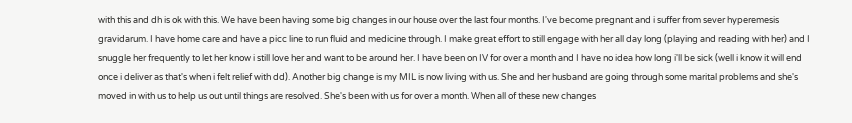with this and dh is ok with this. We have been having some big changes in our house over the last four months. I've become pregnant and i suffer from sever hyperemesis gravidarum. I have home care and have a picc line to run fluid and medicine through. I make great effort to still engage with her all day long (playing and reading with her) and I snuggle her frequently to let her know i still love her and want to be around her. I have been on IV for over a month and I have no idea how long i'll be sick (well i know it will end once i deliver as that's when i felt relief with dd). Another big change is my MIL is now living with us. She and her husband are going through some marital problems and she's moved in with us to help us out until things are resolved. She's been with us for over a month. When all of these new changes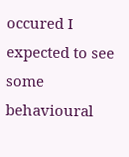occured I expected to see some behavioural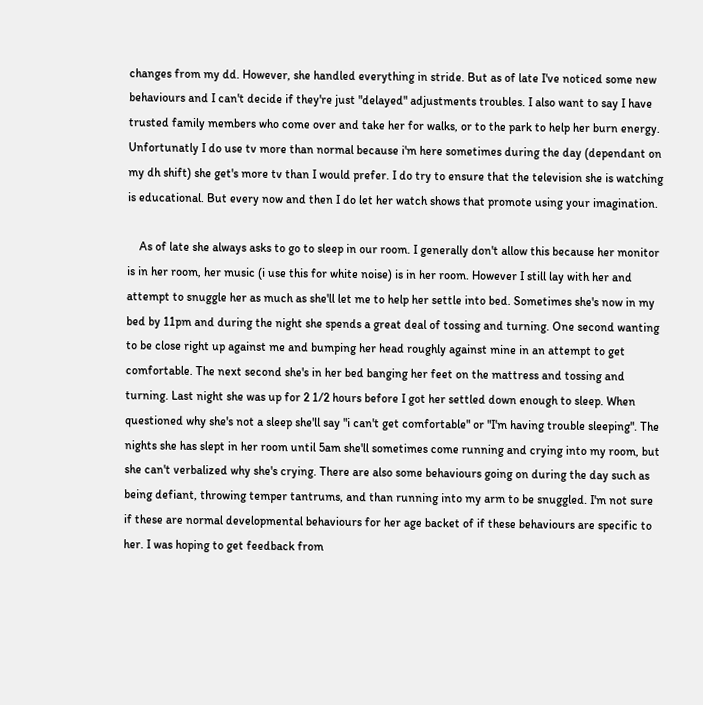changes from my dd. However, she handled everything in stride. But as of late I've noticed some new behaviours and I can't decide if they're just "delayed" adjustments troubles. I also want to say I have trusted family members who come over and take her for walks, or to the park to help her burn energy. Unfortunatly I do use tv more than normal because i'm here sometimes during the day (dependant on my dh shift) she get's more tv than I would prefer. I do try to ensure that the television she is watching is educational. But every now and then I do let her watch shows that promote using your imagination.

    As of late she always asks to go to sleep in our room. I generally don't allow this because her monitor is in her room, her music (i use this for white noise) is in her room. However I still lay with her and attempt to snuggle her as much as she'll let me to help her settle into bed. Sometimes she's now in my bed by 11pm and during the night she spends a great deal of tossing and turning. One second wanting to be close right up against me and bumping her head roughly against mine in an attempt to get comfortable. The next second she's in her bed banging her feet on the mattress and tossing and turning. Last night she was up for 2 1/2 hours before I got her settled down enough to sleep. When questioned why she's not a sleep she'll say "i can't get comfortable" or "I'm having trouble sleeping". The nights she has slept in her room until 5am she'll sometimes come running and crying into my room, but she can't verbalized why she's crying. There are also some behaviours going on during the day such as being defiant, throwing temper tantrums, and than running into my arm to be snuggled. I'm not sure if these are normal developmental behaviours for her age backet of if these behaviours are specific to her. I was hoping to get feedback from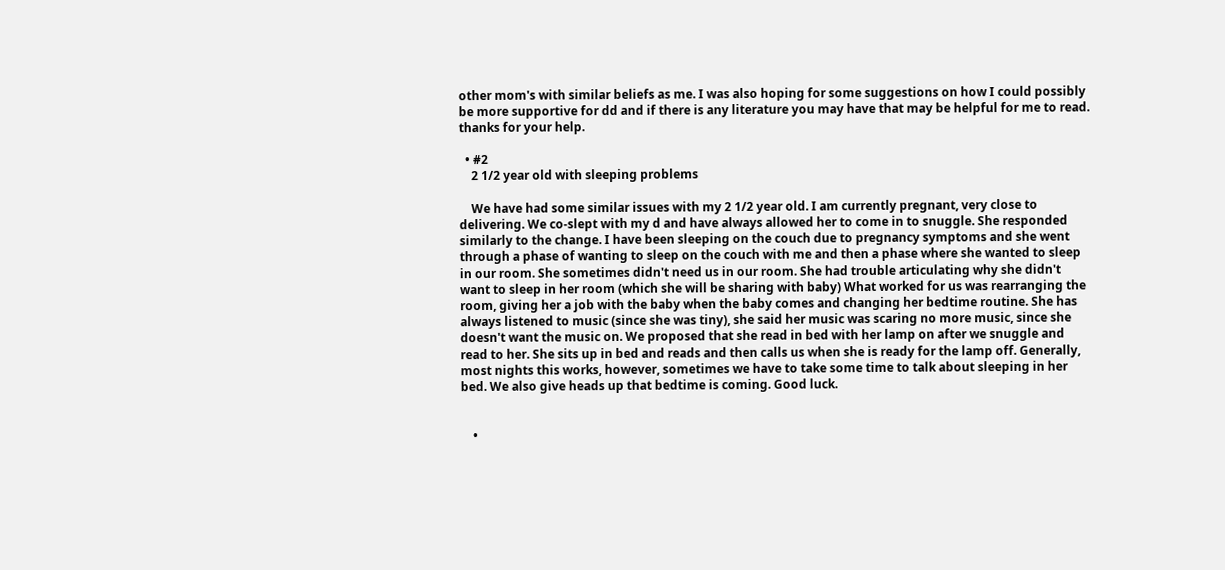other mom's with similar beliefs as me. I was also hoping for some suggestions on how I could possibly be more supportive for dd and if there is any literature you may have that may be helpful for me to read. thanks for your help.

  • #2
    2 1/2 year old with sleeping problems

    We have had some similar issues with my 2 1/2 year old. I am currently pregnant, very close to delivering. We co-slept with my d and have always allowed her to come in to snuggle. She responded similarly to the change. I have been sleeping on the couch due to pregnancy symptoms and she went through a phase of wanting to sleep on the couch with me and then a phase where she wanted to sleep in our room. She sometimes didn't need us in our room. She had trouble articulating why she didn't want to sleep in her room (which she will be sharing with baby) What worked for us was rearranging the room, giving her a job with the baby when the baby comes and changing her bedtime routine. She has always listened to music (since she was tiny), she said her music was scaring no more music, since she doesn't want the music on. We proposed that she read in bed with her lamp on after we snuggle and read to her. She sits up in bed and reads and then calls us when she is ready for the lamp off. Generally, most nights this works, however, sometimes we have to take some time to talk about sleeping in her bed. We also give heads up that bedtime is coming. Good luck.


    •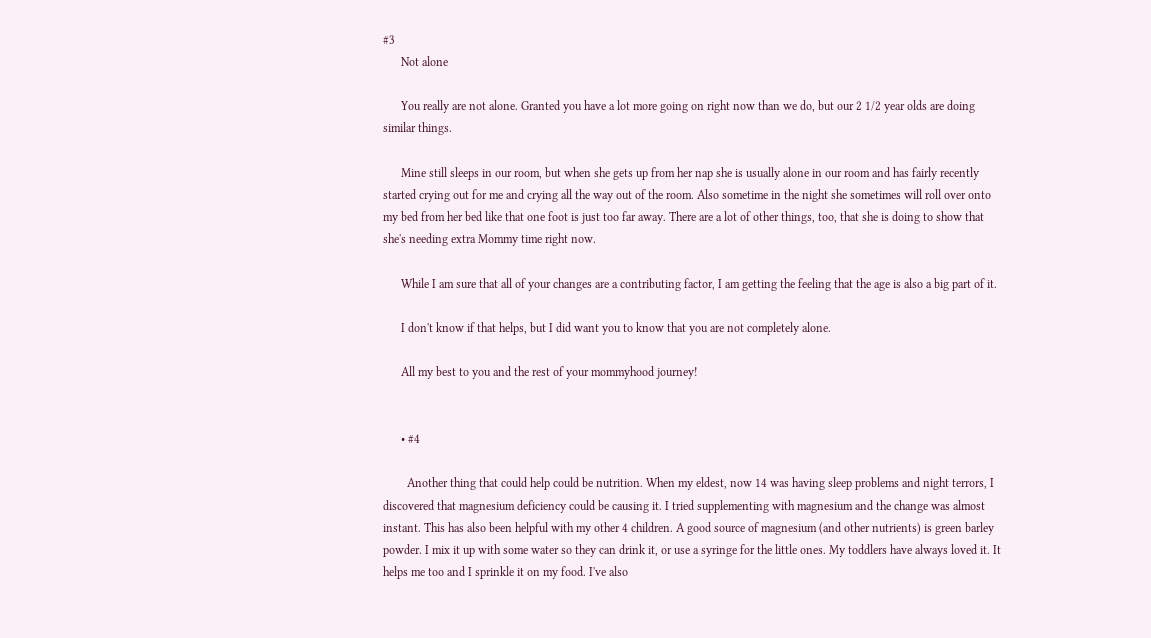#3
      Not alone

      You really are not alone. Granted you have a lot more going on right now than we do, but our 2 1/2 year olds are doing similar things.

      Mine still sleeps in our room, but when she gets up from her nap she is usually alone in our room and has fairly recently started crying out for me and crying all the way out of the room. Also sometime in the night she sometimes will roll over onto my bed from her bed like that one foot is just too far away. There are a lot of other things, too, that she is doing to show that she's needing extra Mommy time right now.

      While I am sure that all of your changes are a contributing factor, I am getting the feeling that the age is also a big part of it.

      I don't know if that helps, but I did want you to know that you are not completely alone.

      All my best to you and the rest of your mommyhood journey!


      • #4

        Another thing that could help could be nutrition. When my eldest, now 14 was having sleep problems and night terrors, I discovered that magnesium deficiency could be causing it. I tried supplementing with magnesium and the change was almost instant. This has also been helpful with my other 4 children. A good source of magnesium (and other nutrients) is green barley powder. I mix it up with some water so they can drink it, or use a syringe for the little ones. My toddlers have always loved it. It helps me too and I sprinkle it on my food. I've also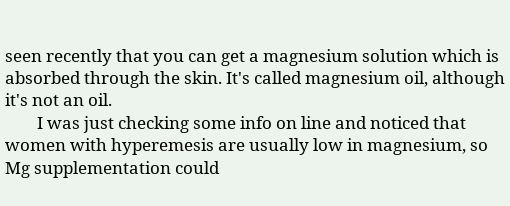seen recently that you can get a magnesium solution which is absorbed through the skin. It's called magnesium oil, although it's not an oil.
        I was just checking some info on line and noticed that women with hyperemesis are usually low in magnesium, so Mg supplementation could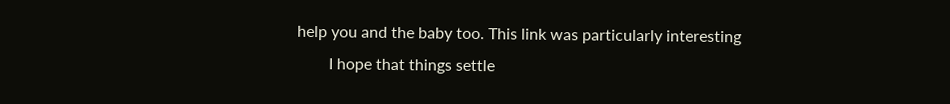help you and the baby too. This link was particularly interesting
        I hope that things settle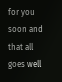for you soon and that all goes well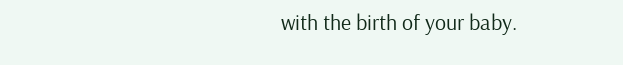with the birth of your baby.